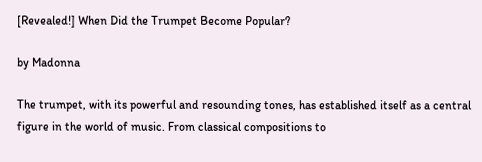[Revealed!] When Did the Trumpet Become Popular?

by Madonna

The trumpet, with its powerful and resounding tones, has established itself as a central figure in the world of music. From classical compositions to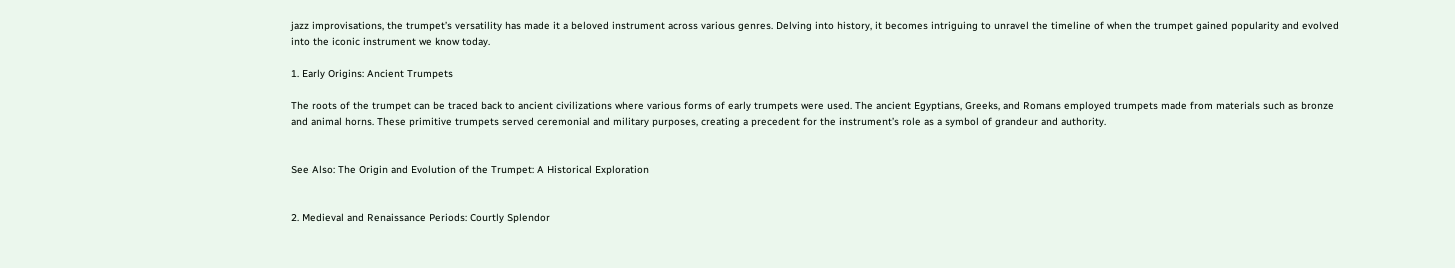jazz improvisations, the trumpet’s versatility has made it a beloved instrument across various genres. Delving into history, it becomes intriguing to unravel the timeline of when the trumpet gained popularity and evolved into the iconic instrument we know today.

1. Early Origins: Ancient Trumpets

The roots of the trumpet can be traced back to ancient civilizations where various forms of early trumpets were used. The ancient Egyptians, Greeks, and Romans employed trumpets made from materials such as bronze and animal horns. These primitive trumpets served ceremonial and military purposes, creating a precedent for the instrument’s role as a symbol of grandeur and authority.


See Also: The Origin and Evolution of the Trumpet: A Historical Exploration


2. Medieval and Renaissance Periods: Courtly Splendor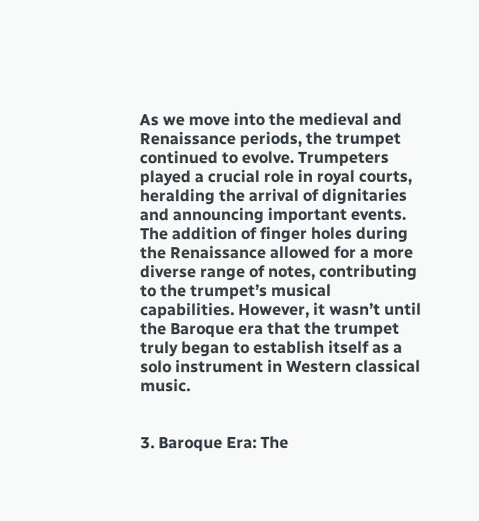As we move into the medieval and Renaissance periods, the trumpet continued to evolve. Trumpeters played a crucial role in royal courts, heralding the arrival of dignitaries and announcing important events. The addition of finger holes during the Renaissance allowed for a more diverse range of notes, contributing to the trumpet’s musical capabilities. However, it wasn’t until the Baroque era that the trumpet truly began to establish itself as a solo instrument in Western classical music.


3. Baroque Era: The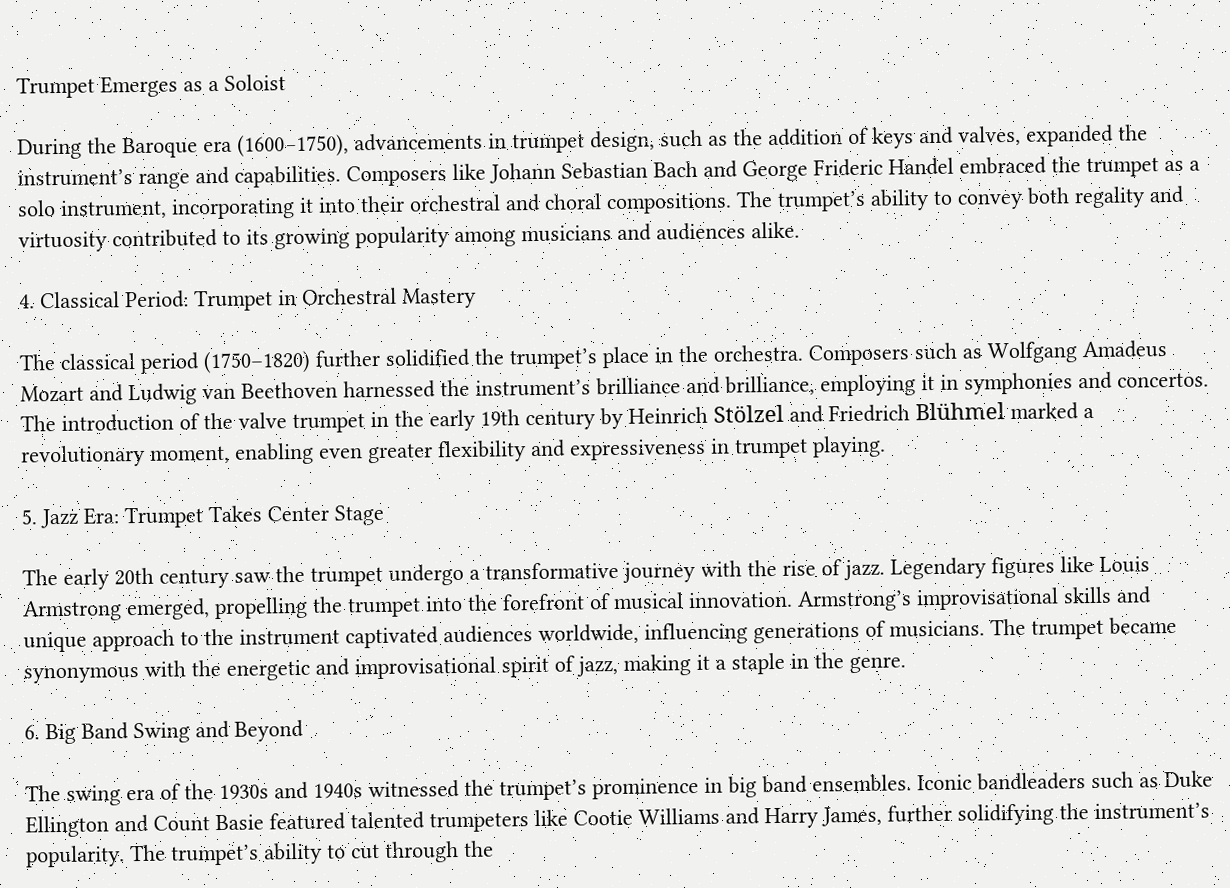Trumpet Emerges as a Soloist

During the Baroque era (1600–1750), advancements in trumpet design, such as the addition of keys and valves, expanded the instrument’s range and capabilities. Composers like Johann Sebastian Bach and George Frideric Handel embraced the trumpet as a solo instrument, incorporating it into their orchestral and choral compositions. The trumpet’s ability to convey both regality and virtuosity contributed to its growing popularity among musicians and audiences alike.

4. Classical Period: Trumpet in Orchestral Mastery

The classical period (1750–1820) further solidified the trumpet’s place in the orchestra. Composers such as Wolfgang Amadeus Mozart and Ludwig van Beethoven harnessed the instrument’s brilliance and brilliance, employing it in symphonies and concertos. The introduction of the valve trumpet in the early 19th century by Heinrich Stölzel and Friedrich Blühmel marked a revolutionary moment, enabling even greater flexibility and expressiveness in trumpet playing.

5. Jazz Era: Trumpet Takes Center Stage

The early 20th century saw the trumpet undergo a transformative journey with the rise of jazz. Legendary figures like Louis Armstrong emerged, propelling the trumpet into the forefront of musical innovation. Armstrong’s improvisational skills and unique approach to the instrument captivated audiences worldwide, influencing generations of musicians. The trumpet became synonymous with the energetic and improvisational spirit of jazz, making it a staple in the genre.

6. Big Band Swing and Beyond

The swing era of the 1930s and 1940s witnessed the trumpet’s prominence in big band ensembles. Iconic bandleaders such as Duke Ellington and Count Basie featured talented trumpeters like Cootie Williams and Harry James, further solidifying the instrument’s popularity. The trumpet’s ability to cut through the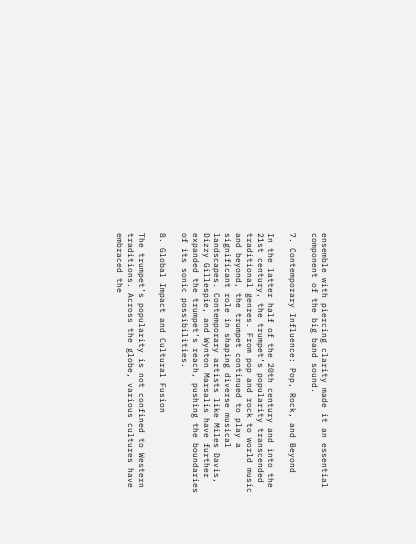ensemble with piercing clarity made it an essential component of the big band sound.

7. Contemporary Influence: Pop, Rock, and Beyond

In the latter half of the 20th century and into the 21st century, the trumpet’s popularity transcended traditional genres. From pop and rock to world music and beyond, the trumpet continued to play a significant role in shaping diverse musical landscapes. Contemporary artists like Miles Davis, Dizzy Gillespie, and Wynton Marsalis have further expanded the trumpet’s reach, pushing the boundaries of its sonic possibilities.

8. Global Impact and Cultural Fusion

The trumpet’s popularity is not confined to Western traditions. Across the globe, various cultures have embraced the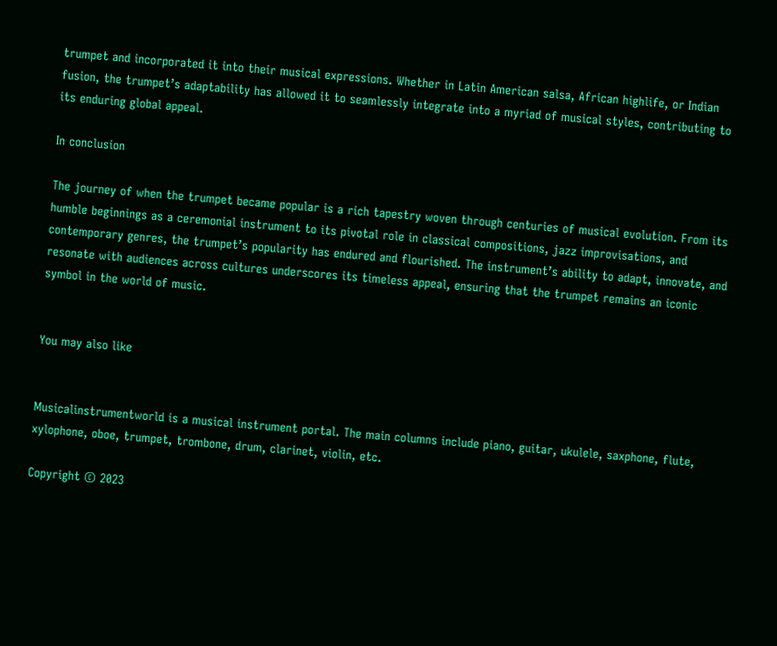trumpet and incorporated it into their musical expressions. Whether in Latin American salsa, African highlife, or Indian fusion, the trumpet’s adaptability has allowed it to seamlessly integrate into a myriad of musical styles, contributing to its enduring global appeal.

In conclusion

The journey of when the trumpet became popular is a rich tapestry woven through centuries of musical evolution. From its humble beginnings as a ceremonial instrument to its pivotal role in classical compositions, jazz improvisations, and contemporary genres, the trumpet’s popularity has endured and flourished. The instrument’s ability to adapt, innovate, and resonate with audiences across cultures underscores its timeless appeal, ensuring that the trumpet remains an iconic symbol in the world of music.


You may also like


Musicalinstrumentworld is a musical instrument portal. The main columns include piano, guitar, ukulele, saxphone, flute, xylophone, oboe, trumpet, trombone, drum, clarinet, violin, etc.

Copyright © 2023